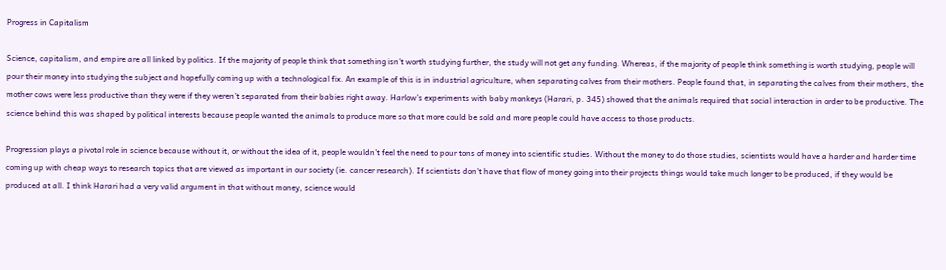Progress in Capitalism

Science, capitalism, and empire are all linked by politics. If the majority of people think that something isn’t worth studying further, the study will not get any funding. Whereas, if the majority of people think something is worth studying, people will pour their money into studying the subject and hopefully coming up with a technological fix. An example of this is in industrial agriculture, when separating calves from their mothers. People found that, in separating the calves from their mothers, the mother cows were less productive than they were if they weren’t separated from their babies right away. Harlow’s experiments with baby monkeys (Harari, p. 345) showed that the animals required that social interaction in order to be productive. The science behind this was shaped by political interests because people wanted the animals to produce more so that more could be sold and more people could have access to those products.

Progression plays a pivotal role in science because without it, or without the idea of it, people wouldn’t feel the need to pour tons of money into scientific studies. Without the money to do those studies, scientists would have a harder and harder time coming up with cheap ways to research topics that are viewed as important in our society (ie. cancer research). If scientists don’t have that flow of money going into their projects things would take much longer to be produced, if they would be produced at all. I think Harari had a very valid argument in that without money, science would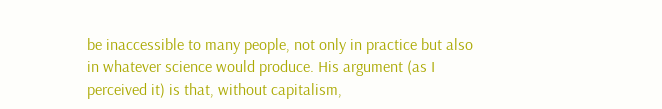be inaccessible to many people, not only in practice but also in whatever science would produce. His argument (as I perceived it) is that, without capitalism,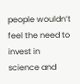people wouldn’t feel the need to invest in science and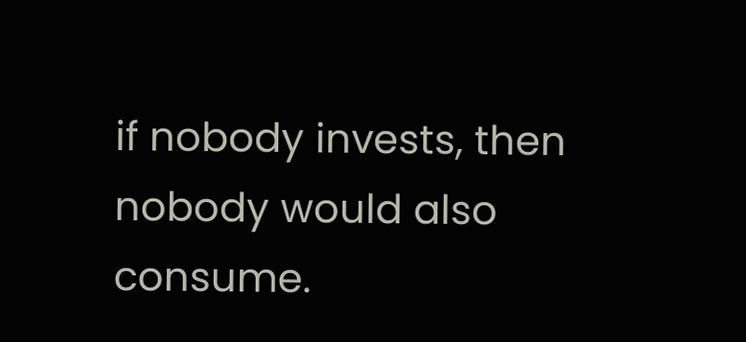if nobody invests, then nobody would also consume.